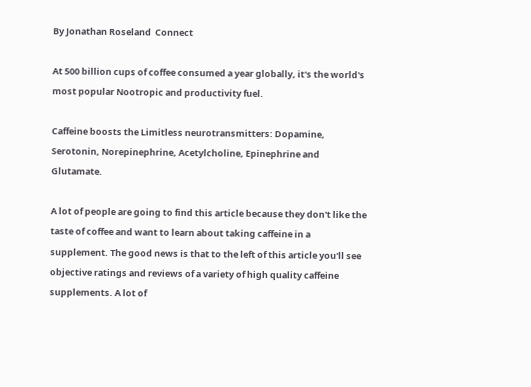By Jonathan Roseland  Connect

At 500 billion cups of coffee consumed a year globally, it's the world's most popular Nootropic and productivity fuel.

Caffeine boosts the Limitless neurotransmitters: Dopamine, Serotonin, Norepinephrine, Acetylcholine, Epinephrine and Glutamate.

A lot of people are going to find this article because they don't like the taste of coffee and want to learn about taking caffeine in a supplement. The good news is that to the left of this article you'll see objective ratings and reviews of a variety of high quality caffeine supplements. A lot of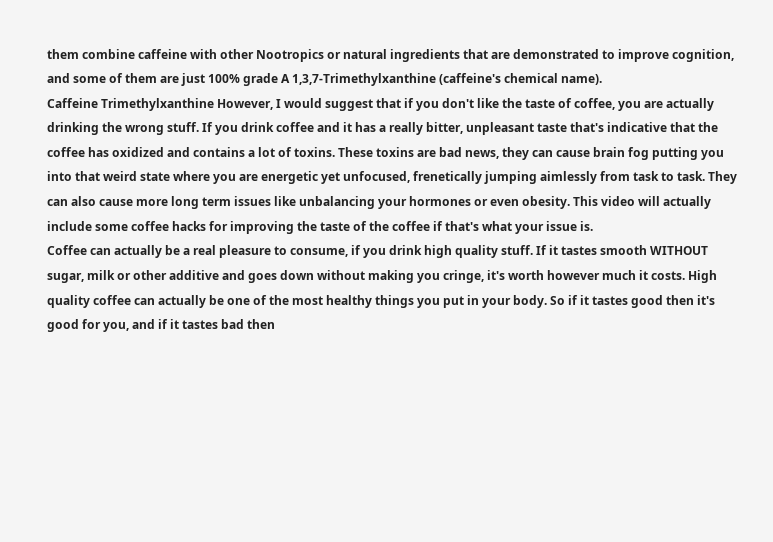them combine caffeine with other Nootropics or natural ingredients that are demonstrated to improve cognition, and some of them are just 100% grade A 1,3,7-Trimethylxanthine (caffeine's chemical name).
Caffeine Trimethylxanthine However, I would suggest that if you don't like the taste of coffee, you are actually drinking the wrong stuff. If you drink coffee and it has a really bitter, unpleasant taste that's indicative that the coffee has oxidized and contains a lot of toxins. These toxins are bad news, they can cause brain fog putting you into that weird state where you are energetic yet unfocused, frenetically jumping aimlessly from task to task. They can also cause more long term issues like unbalancing your hormones or even obesity. This video will actually include some coffee hacks for improving the taste of the coffee if that's what your issue is.
Coffee can actually be a real pleasure to consume, if you drink high quality stuff. If it tastes smooth WITHOUT sugar, milk or other additive and goes down without making you cringe, it's worth however much it costs. High quality coffee can actually be one of the most healthy things you put in your body. So if it tastes good then it's good for you, and if it tastes bad then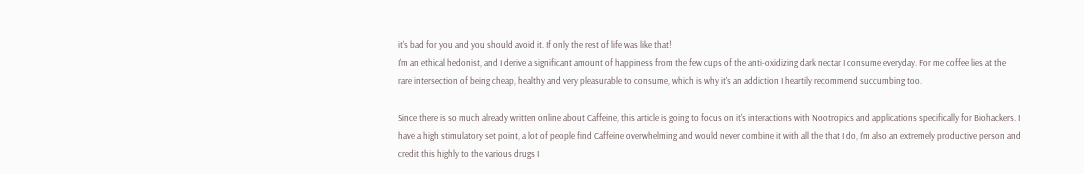it's bad for you and you should avoid it. If only the rest of life was like that!
I'm an ethical hedonist, and I derive a significant amount of happiness from the few cups of the anti-oxidizing dark nectar I consume everyday. For me coffee lies at the rare intersection of being cheap, healthy and very pleasurable to consume, which is why it's an addiction I heartily recommend succumbing too.

Since there is so much already written online about Caffeine, this article is going to focus on it's interactions with Nootropics and applications specifically for Biohackers. I have a high stimulatory set point, a lot of people find Caffeine overwhelming and would never combine it with all the that I do, I'm also an extremely productive person and credit this highly to the various drugs I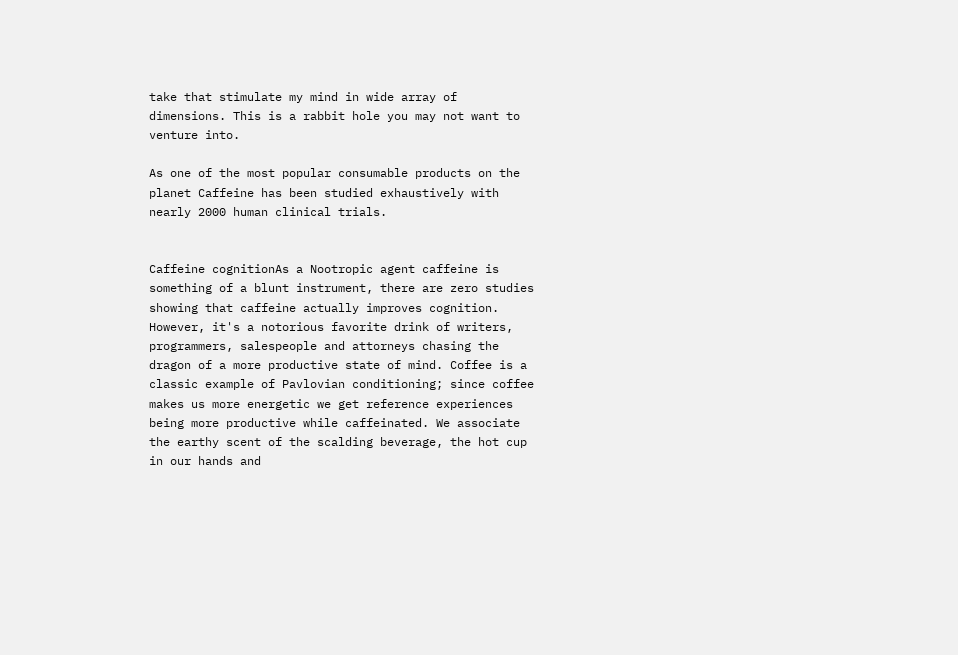take that stimulate my mind in wide array of dimensions. This is a rabbit hole you may not want to venture into.

As one of the most popular consumable products on the planet Caffeine has been studied exhaustively with nearly 2000 human clinical trials.


Caffeine cognitionAs a Nootropic agent caffeine is something of a blunt instrument, there are zero studies showing that caffeine actually improves cognition. However, it's a notorious favorite drink of writers, programmers, salespeople and attorneys chasing the dragon of a more productive state of mind. Coffee is a classic example of Pavlovian conditioning; since coffee makes us more energetic we get reference experiences being more productive while caffeinated. We associate the earthy scent of the scalding beverage, the hot cup in our hands and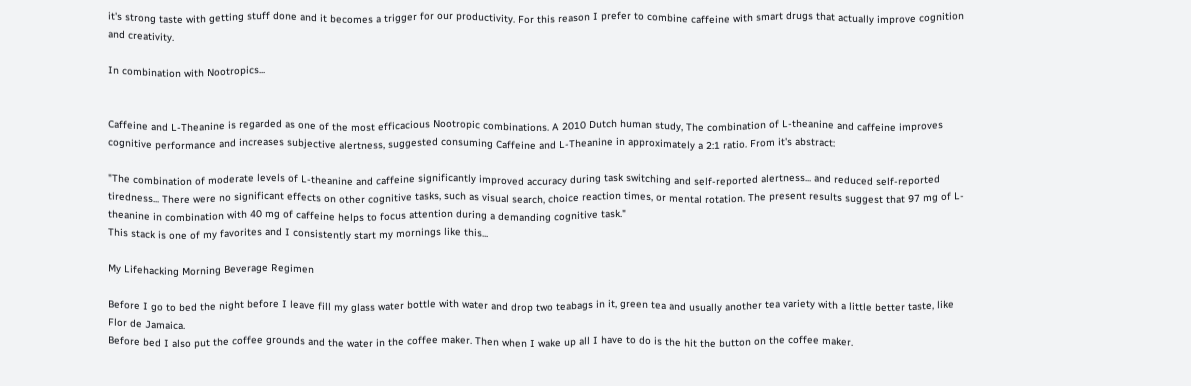it's strong taste with getting stuff done and it becomes a trigger for our productivity. For this reason I prefer to combine caffeine with smart drugs that actually improve cognition and creativity.

In combination with Nootropics...


Caffeine and L-Theanine is regarded as one of the most efficacious Nootropic combinations. A 2010 Dutch human study, The combination of L-theanine and caffeine improves cognitive performance and increases subjective alertness, suggested consuming Caffeine and L-Theanine in approximately a 2:1 ratio. From it's abstract:

"The combination of moderate levels of L-theanine and caffeine significantly improved accuracy during task switching and self-reported alertness... and reduced self-reported tiredness... There were no significant effects on other cognitive tasks, such as visual search, choice reaction times, or mental rotation. The present results suggest that 97 mg of L-theanine in combination with 40 mg of caffeine helps to focus attention during a demanding cognitive task."
This stack is one of my favorites and I consistently start my mornings like this...

My Lifehacking Morning Beverage Regimen

Before I go to bed the night before I leave fill my glass water bottle with water and drop two teabags in it, green tea and usually another tea variety with a little better taste, like Flor de Jamaica.
Before bed I also put the coffee grounds and the water in the coffee maker. Then when I wake up all I have to do is the hit the button on the coffee maker.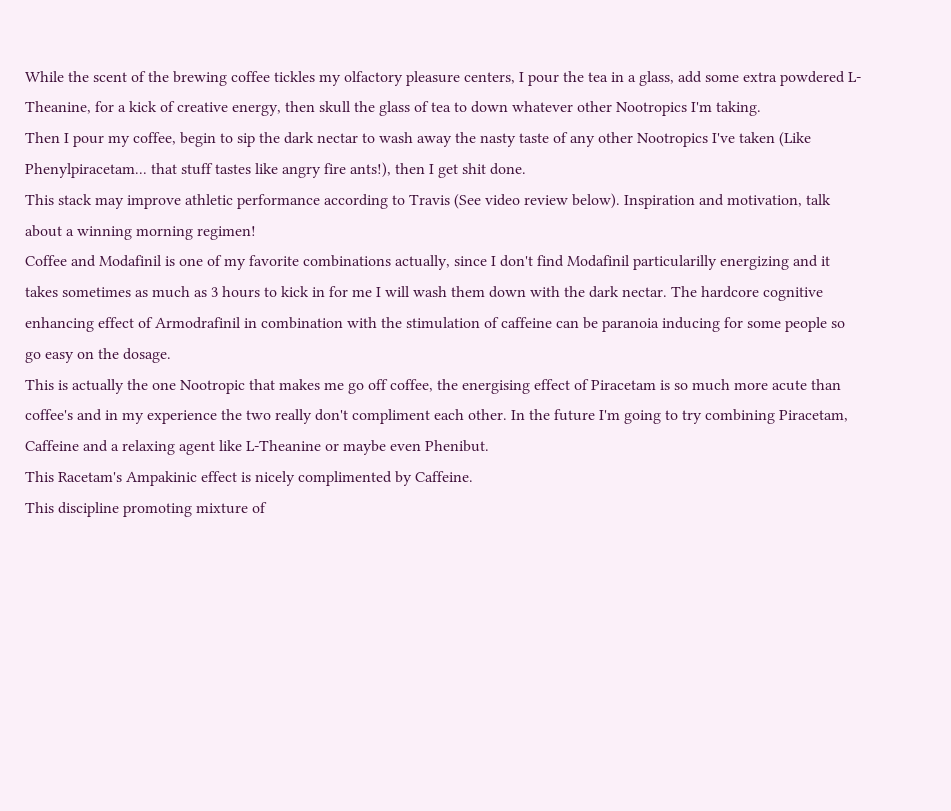While the scent of the brewing coffee tickles my olfactory pleasure centers, I pour the tea in a glass, add some extra powdered L-Theanine, for a kick of creative energy, then skull the glass of tea to down whatever other Nootropics I'm taking.
Then I pour my coffee, begin to sip the dark nectar to wash away the nasty taste of any other Nootropics I've taken (Like Phenylpiracetam... that stuff tastes like angry fire ants!), then I get shit done.
This stack may improve athletic performance according to Travis (See video review below). Inspiration and motivation, talk about a winning morning regimen!
Coffee and Modafinil is one of my favorite combinations actually, since I don't find Modafinil particularilly energizing and it takes sometimes as much as 3 hours to kick in for me I will wash them down with the dark nectar. The hardcore cognitive enhancing effect of Armodrafinil in combination with the stimulation of caffeine can be paranoia inducing for some people so go easy on the dosage.
This is actually the one Nootropic that makes me go off coffee, the energising effect of Piracetam is so much more acute than coffee's and in my experience the two really don't compliment each other. In the future I'm going to try combining Piracetam, Caffeine and a relaxing agent like L-Theanine or maybe even Phenibut.
This Racetam's Ampakinic effect is nicely complimented by Caffeine.
This discipline promoting mixture of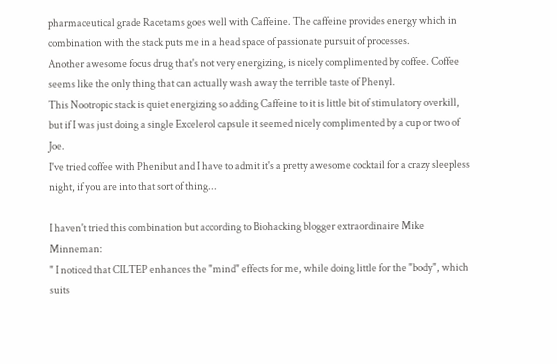pharmaceutical grade Racetams goes well with Caffeine. The caffeine provides energy which in combination with the stack puts me in a head space of passionate pursuit of processes.
Another awesome focus drug that's not very energizing, is nicely complimented by coffee. Coffee seems like the only thing that can actually wash away the terrible taste of Phenyl.
This Nootropic stack is quiet energizing so adding Caffeine to it is little bit of stimulatory overkill, but if I was just doing a single Excelerol capsule it seemed nicely complimented by a cup or two of Joe.
I've tried coffee with Phenibut and I have to admit it's a pretty awesome cocktail for a crazy sleepless night, if you are into that sort of thing...

I haven't tried this combination but according to Biohacking blogger extraordinaire Mike Minneman:
" I noticed that CILTEP enhances the "mind" effects for me, while doing little for the "body", which suits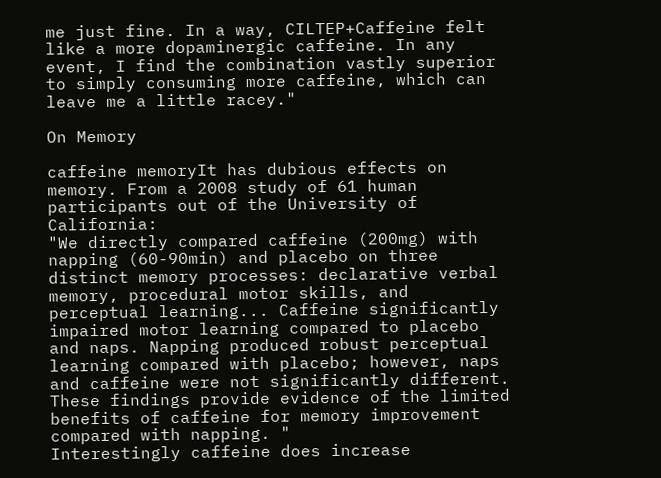me just fine. In a way, CILTEP+Caffeine felt like a more dopaminergic caffeine. In any event, I find the combination vastly superior to simply consuming more caffeine, which can leave me a little racey."

On Memory

caffeine memoryIt has dubious effects on memory. From a 2008 study of 61 human participants out of the University of California:
"We directly compared caffeine (200mg) with napping (60-90min) and placebo on three distinct memory processes: declarative verbal memory, procedural motor skills, and perceptual learning... Caffeine significantly impaired motor learning compared to placebo and naps. Napping produced robust perceptual learning compared with placebo; however, naps and caffeine were not significantly different. These findings provide evidence of the limited benefits of caffeine for memory improvement compared with napping. "
Interestingly caffeine does increase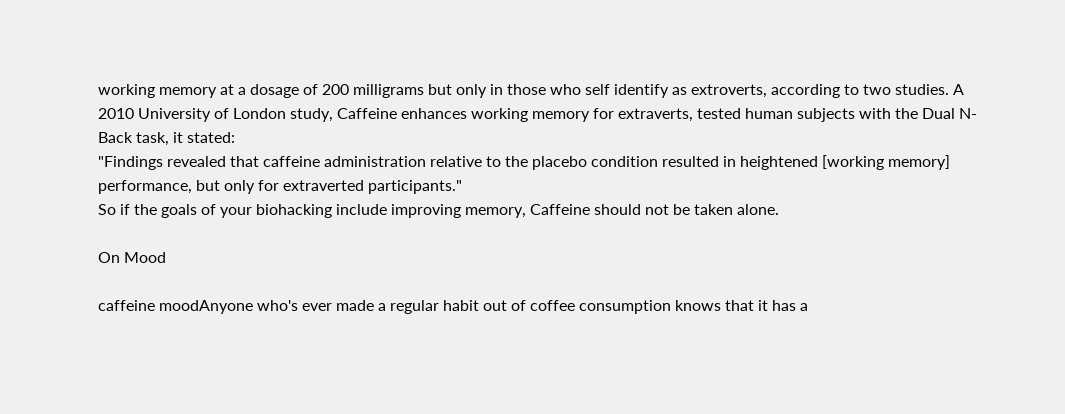working memory at a dosage of 200 milligrams but only in those who self identify as extroverts, according to two studies. A 2010 University of London study, Caffeine enhances working memory for extraverts, tested human subjects with the Dual N-Back task, it stated:
"Findings revealed that caffeine administration relative to the placebo condition resulted in heightened [working memory] performance, but only for extraverted participants."
So if the goals of your biohacking include improving memory, Caffeine should not be taken alone.

On Mood

caffeine moodAnyone who's ever made a regular habit out of coffee consumption knows that it has a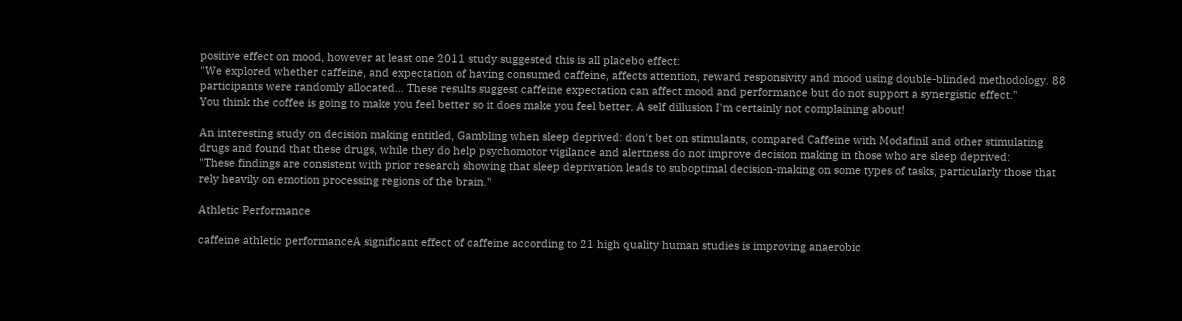positive effect on mood, however at least one 2011 study suggested this is all placebo effect:
"We explored whether caffeine, and expectation of having consumed caffeine, affects attention, reward responsivity and mood using double-blinded methodology. 88 participants were randomly allocated... These results suggest caffeine expectation can affect mood and performance but do not support a synergistic effect."
You think the coffee is going to make you feel better so it does make you feel better. A self dillusion I'm certainly not complaining about!

An interesting study on decision making entitled, Gambling when sleep deprived: don't bet on stimulants, compared Caffeine with Modafinil and other stimulating drugs and found that these drugs, while they do help psychomotor vigilance and alertness do not improve decision making in those who are sleep deprived:
"These findings are consistent with prior research showing that sleep deprivation leads to suboptimal decision-making on some types of tasks, particularly those that rely heavily on emotion processing regions of the brain."

Athletic Performance

caffeine athletic performanceA significant effect of caffeine according to 21 high quality human studies is improving anaerobic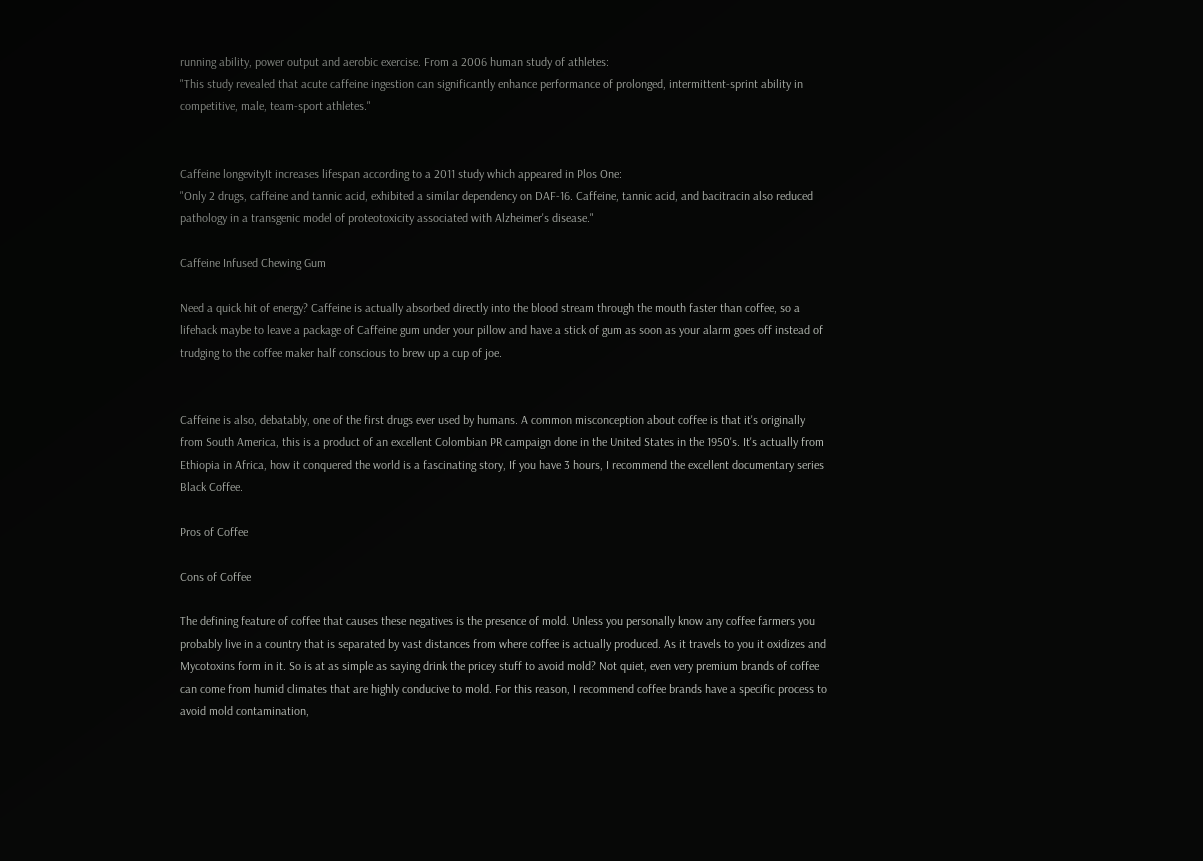running ability, power output and aerobic exercise. From a 2006 human study of athletes:
"This study revealed that acute caffeine ingestion can significantly enhance performance of prolonged, intermittent-sprint ability in competitive, male, team-sport athletes."


Caffeine longevityIt increases lifespan according to a 2011 study which appeared in Plos One:
"Only 2 drugs, caffeine and tannic acid, exhibited a similar dependency on DAF-16. Caffeine, tannic acid, and bacitracin also reduced pathology in a transgenic model of proteotoxicity associated with Alzheimer's disease."

Caffeine Infused Chewing Gum

Need a quick hit of energy? Caffeine is actually absorbed directly into the blood stream through the mouth faster than coffee, so a lifehack maybe to leave a package of Caffeine gum under your pillow and have a stick of gum as soon as your alarm goes off instead of trudging to the coffee maker half conscious to brew up a cup of joe.


Caffeine is also, debatably, one of the first drugs ever used by humans. A common misconception about coffee is that it's originally from South America, this is a product of an excellent Colombian PR campaign done in the United States in the 1950's. It's actually from Ethiopia in Africa, how it conquered the world is a fascinating story, If you have 3 hours, I recommend the excellent documentary series Black Coffee.

Pros of Coffee

Cons of Coffee

The defining feature of coffee that causes these negatives is the presence of mold. Unless you personally know any coffee farmers you probably live in a country that is separated by vast distances from where coffee is actually produced. As it travels to you it oxidizes and Mycotoxins form in it. So is at as simple as saying drink the pricey stuff to avoid mold? Not quiet, even very premium brands of coffee can come from humid climates that are highly conducive to mold. For this reason, I recommend coffee brands have a specific process to avoid mold contamination,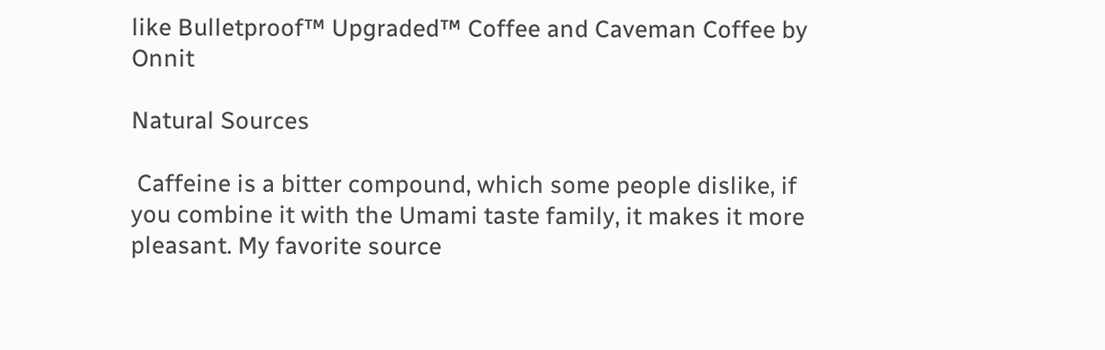like Bulletproof™ Upgraded™ Coffee and Caveman Coffee by Onnit

Natural Sources

 Caffeine is a bitter compound, which some people dislike, if you combine it with the Umami taste family, it makes it more pleasant. My favorite source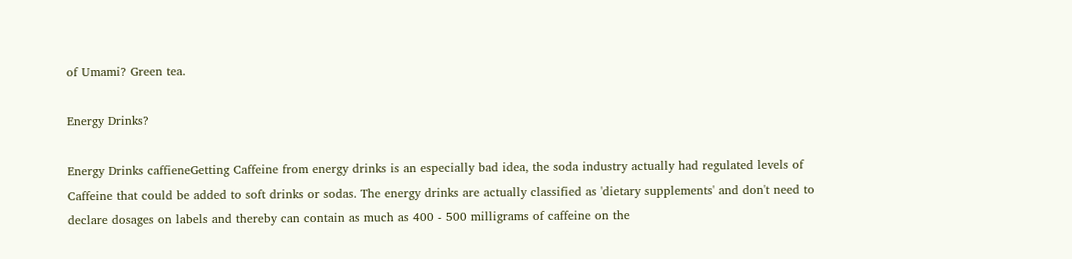of Umami? Green tea.

Energy Drinks?

Energy Drinks caffieneGetting Caffeine from energy drinks is an especially bad idea, the soda industry actually had regulated levels of Caffeine that could be added to soft drinks or sodas. The energy drinks are actually classified as 'dietary supplements' and don't need to declare dosages on labels and thereby can contain as much as 400 - 500 milligrams of caffeine on the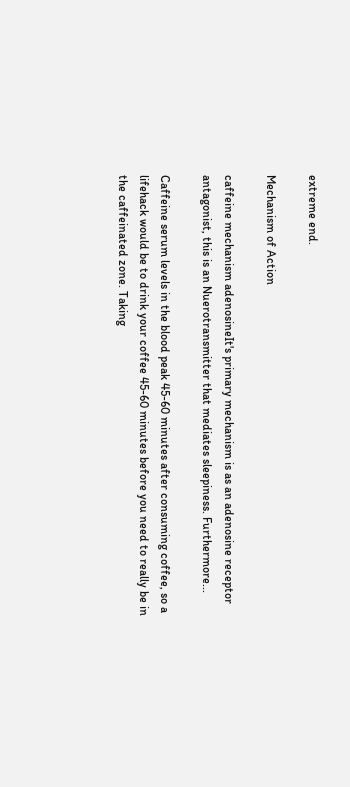extreme end.

Mechanism of Action

caffeine mechanism adenosineIt's primary mechanism is as an adenosine receptor antagonist, this is an Nuerotransmitter that mediates sleepiness. Furthermore...

Caffeine serum levels in the blood peak 45-60 minutes after consuming coffee, so a lifehack would be to drink your coffee 45-60 minutes before you need to really be in the caffeinated zone. Taking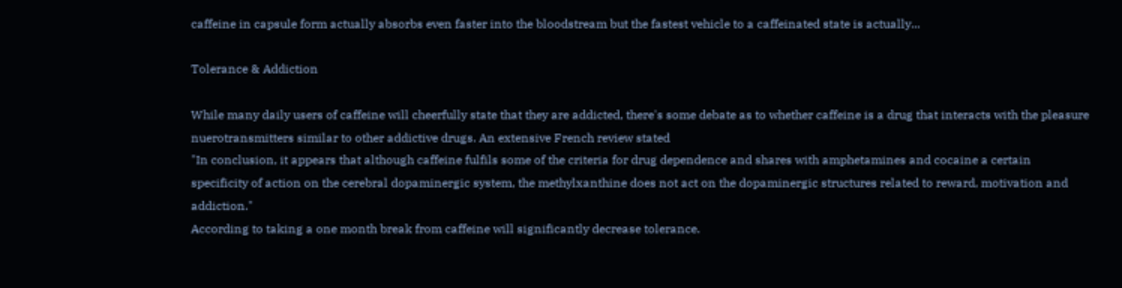caffeine in capsule form actually absorbs even faster into the bloodstream but the fastest vehicle to a caffeinated state is actually...

Tolerance & Addiction

While many daily users of caffeine will cheerfully state that they are addicted, there's some debate as to whether caffeine is a drug that interacts with the pleasure nuerotransmitters similar to other addictive drugs. An extensive French review stated
"In conclusion, it appears that although caffeine fulfils some of the criteria for drug dependence and shares with amphetamines and cocaine a certain specificity of action on the cerebral dopaminergic system, the methylxanthine does not act on the dopaminergic structures related to reward, motivation and addiction."
According to taking a one month break from caffeine will significantly decrease tolerance.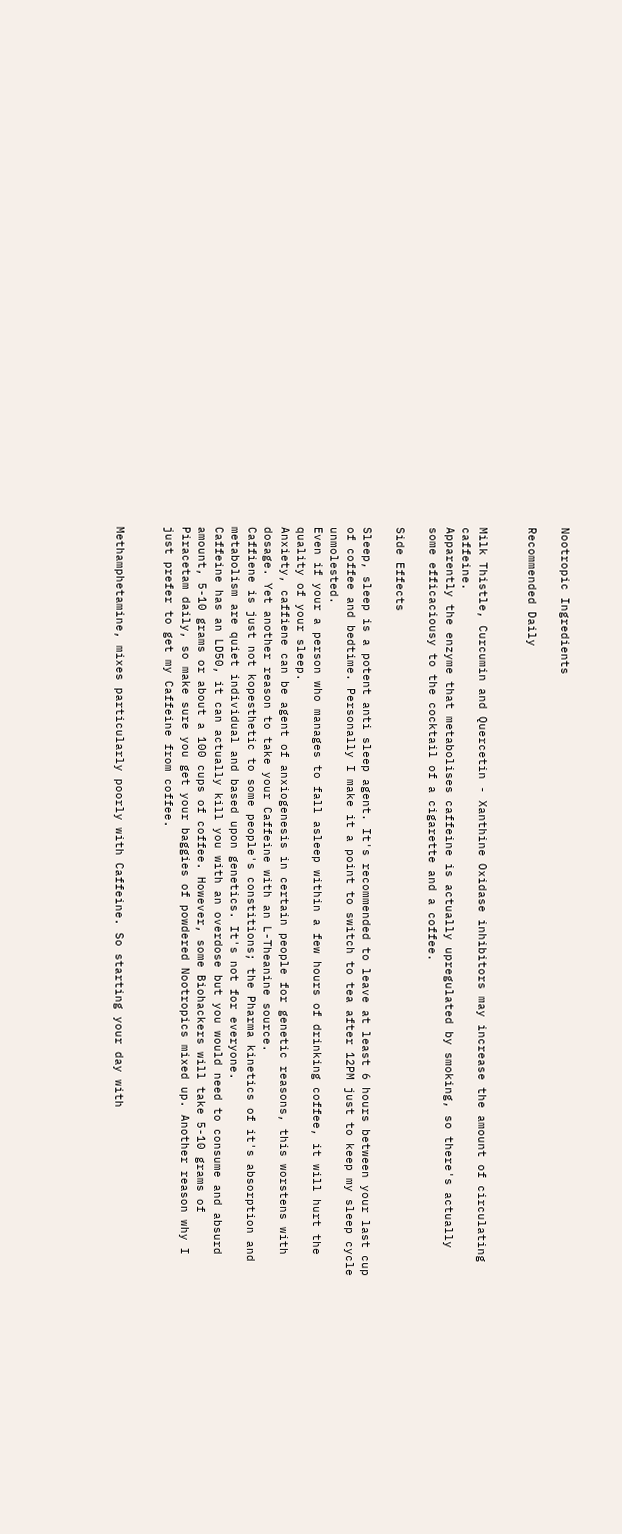Nootropic Ingredients

Recommended Daily


Milk Thistle, Curcumin and Quercetin - Xanthine Oxidase inhibitors may increase the amount of circulating caffeine.
Apparently the enzyme that metabolises caffeine is actually upregulated by smoking, so there's actually some efficaciousy to the cocktail of a cigarette and a coffee.

Side Effects

Sleep, sleep is a potent anti sleep agent. It's recommended to leave at least 6 hours between your last cup of coffee and bedtime. Personally I make it a point to switch to tea after 12PM just to keep my sleep cycle unmolested.
Even if your a person who manages to fall asleep within a few hours of drinking coffee, it will hurt the quality of your sleep.
Anxiety, caffiene can be agent of anxiogenesis in certain people for genetic reasons, this worstens with dosage. Yet another reason to take your Caffeine with an L-Theanine source.
Caffiene is just not kopesthetic to some people's constitions; the Pharma kinetics of it's absorption and metabolism are quiet individual and based upon genetics. It's not for everyone.
Caffeine has an LD50, it can actually kill you with an overdose but you would need to consume and absurd amount, 5-10 grams or about a 100 cups of coffee. However, some Biohackers will take 5-10 grams of Piracetam daily, so make sure you get your baggies of powdered Nootropics mixed up. Another reason why I just prefer to get my Caffeine from coffee.


Methamphetamine, mixes particularly poorly with Caffeine. So starting your day with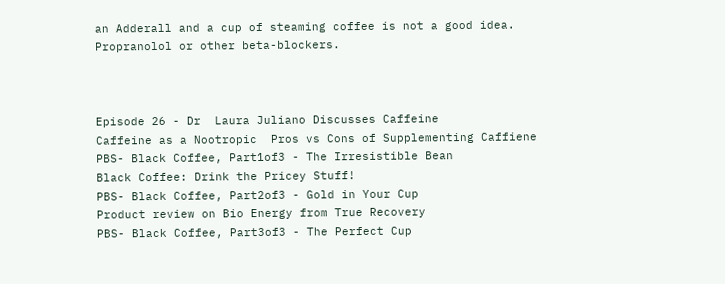an Adderall and a cup of steaming coffee is not a good idea.
Propranolol or other beta-blockers.



Episode 26 - Dr  Laura Juliano Discusses Caffeine
Caffeine as a Nootropic  Pros vs Cons of Supplementing Caffiene
PBS- Black Coffee, Part1of3 - The Irresistible Bean
Black Coffee: Drink the Pricey Stuff!
PBS- Black Coffee, Part2of3 - Gold in Your Cup
Product review on Bio Energy from True Recovery
PBS- Black Coffee, Part3of3 - The Perfect Cup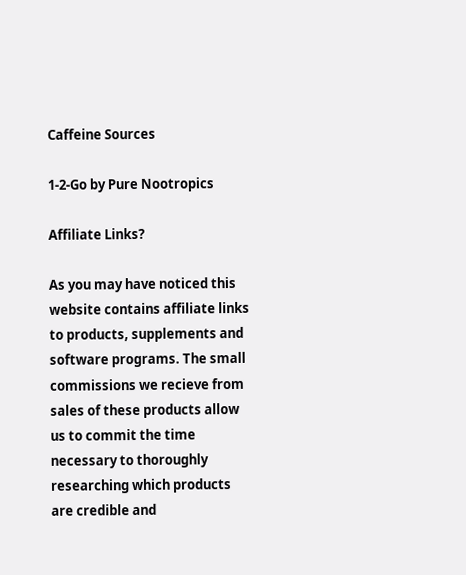Caffeine Sources

1-2-Go by Pure Nootropics

Affiliate Links?

As you may have noticed this website contains affiliate links to products, supplements and software programs. The small commissions we recieve from sales of these products allow us to commit the time necessary to thoroughly researching which products are credible and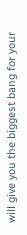will give you the biggest bang for your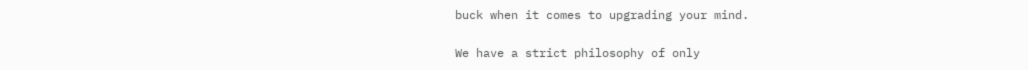buck when it comes to upgrading your mind.

We have a strict philosophy of only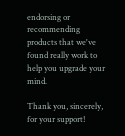endorsing or recommending products that we've found really work to help you upgrade your mind.

Thank you, sincerely, for your support!